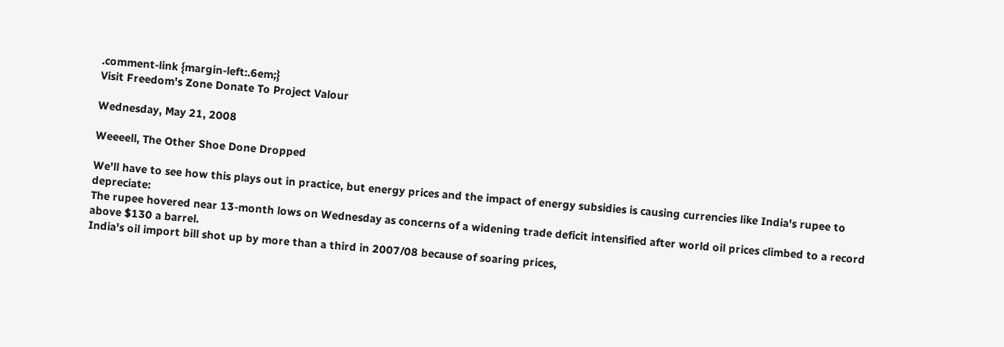.comment-link {margin-left:.6em;}
Visit Freedom's Zone Donate To Project Valour

Wednesday, May 21, 2008

Weeeell, The Other Shoe Done Dropped

We'll have to see how this plays out in practice, but energy prices and the impact of energy subsidies is causing currencies like India's rupee to depreciate:
The rupee hovered near 13-month lows on Wednesday as concerns of a widening trade deficit intensified after world oil prices climbed to a record above $130 a barrel.
India's oil import bill shot up by more than a third in 2007/08 because of soaring prices,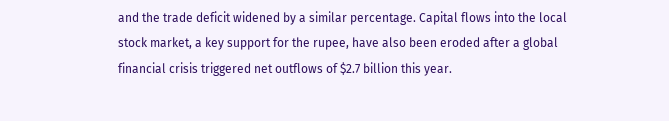and the trade deficit widened by a similar percentage. Capital flows into the local stock market, a key support for the rupee, have also been eroded after a global financial crisis triggered net outflows of $2.7 billion this year.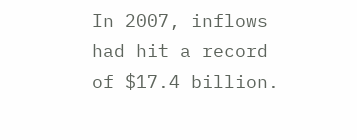In 2007, inflows had hit a record of $17.4 billion.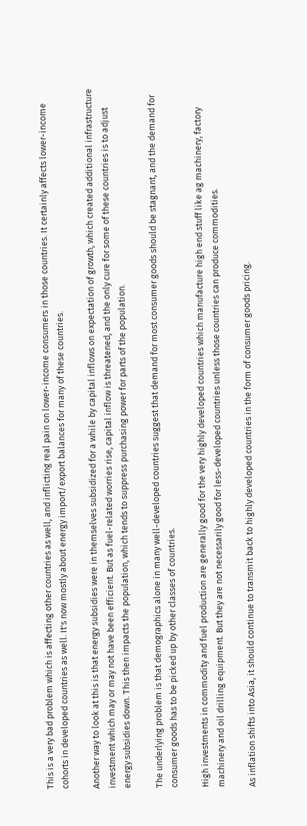This is a very bad problem which is affecting other countries as well, and inflicting real pain on lower-income consumers in those countries. It certainly affects lower-income cohorts in developed countries as well. It's now mostly about energy import/export balances for many of these countries.

Another way to look at this is that energy subsidies were in themselves subsidized for a while by capital inflows on expectation of growth, which created additional infrastructure investment which may or may not have been efficient. But as fuel-related worries rise, capital inflow is threatened, and the only cure for some of these countries is to adjust energy subsidies down. This then impacts the population, which tends to suppress purchasing power for parts of the population.

The underlying problem is that demographics alone in many well-developed countries suggest that demand for most consumer goods should be stagnant, and the demand for consumer goods has to be picked up by other classes of countries.

High investments in commodity and fuel production are generally good for the very highly developed countries which manufacture high end stuff like ag machinery, factory machinery and oil drilling equipment. But they are not necessarily good for less-developed countries unless those countries can produce commodities.

As inflation shifts into Asia, it should continue to transmit back to highly developed countries in the form of consumer goods pricing.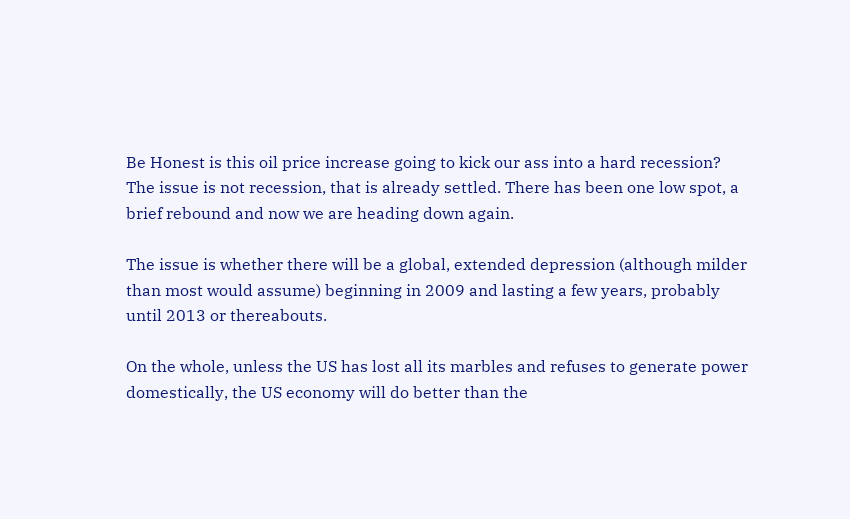Be Honest is this oil price increase going to kick our ass into a hard recession?
The issue is not recession, that is already settled. There has been one low spot, a brief rebound and now we are heading down again.

The issue is whether there will be a global, extended depression (although milder than most would assume) beginning in 2009 and lasting a few years, probably until 2013 or thereabouts.

On the whole, unless the US has lost all its marbles and refuses to generate power domestically, the US economy will do better than the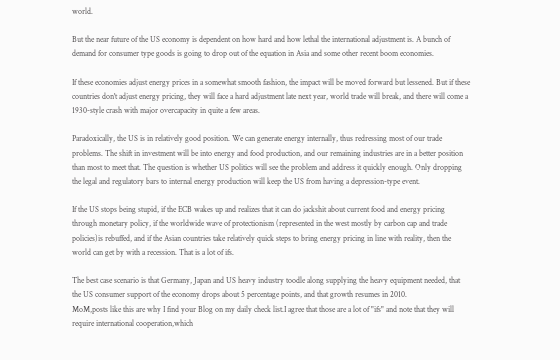world.

But the near future of the US economy is dependent on how hard and how lethal the international adjustment is. A bunch of demand for consumer type goods is going to drop out of the equation in Asia and some other recent boom economies.

If these economies adjust energy prices in a somewhat smooth fashion, the impact will be moved forward but lessened. But if these countries don't adjust energy pricing, they will face a hard adjustment late next year, world trade will break, and there will come a 1930-style crash with major overcapacity in quite a few areas.

Paradoxically, the US is in relatively good position. We can generate energy internally, thus redressing most of our trade problems. The shift in investment will be into energy and food production, and our remaining industries are in a better position than most to meet that. The question is whether US politics will see the problem and address it quickly enough. Only dropping the legal and regulatory bars to internal energy production will keep the US from having a depression-type event.

If the US stops being stupid, if the ECB wakes up and realizes that it can do jackshit about current food and energy pricing through monetary policy, if the worldwide wave of protectionism (represented in the west mostly by carbon cap and trade policies)is rebuffed, and if the Asian countries take relatively quick steps to bring energy pricing in line with reality, then the world can get by with a recession. That is a lot of ifs.

The best case scenario is that Germany, Japan and US heavy industry toodle along supplying the heavy equipment needed, that the US consumer support of the economy drops about 5 percentage points, and that growth resumes in 2010.
MoM,posts like this are why I find your Blog on my daily check list.I agree that those are a lot of "ifs" and note that they will require international cooperation,which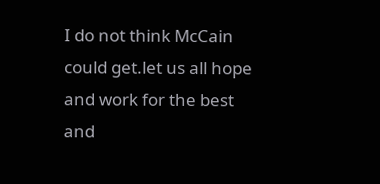I do not think McCain could get.let us all hope and work for the best and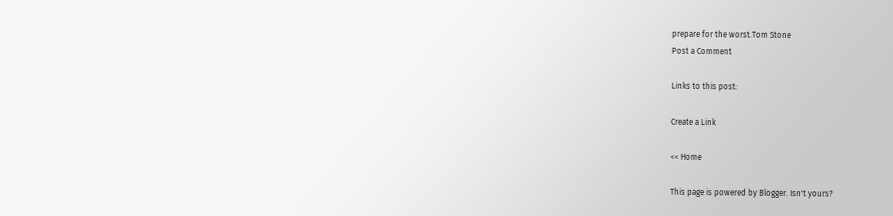prepare for the worst.Tom Stone
Post a Comment

Links to this post:

Create a Link

<< Home

This page is powered by Blogger. Isn't yours?